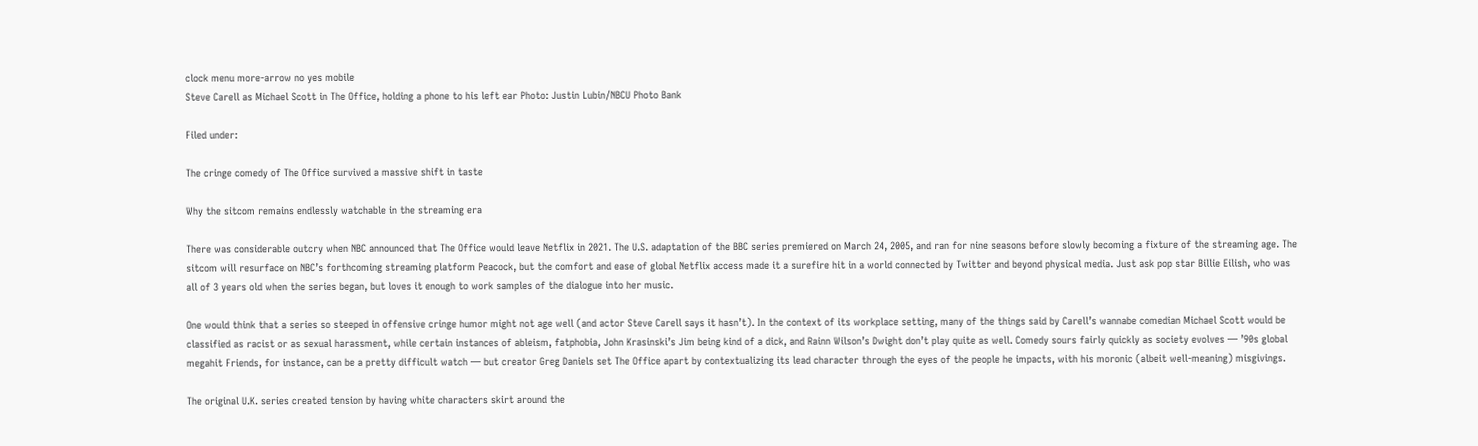clock menu more-arrow no yes mobile
Steve Carell as Michael Scott in The Office, holding a phone to his left ear Photo: Justin Lubin/NBCU Photo Bank

Filed under:

The cringe comedy of The Office survived a massive shift in taste

Why the sitcom remains endlessly watchable in the streaming era

There was considerable outcry when NBC announced that The Office would leave Netflix in 2021. The U.S. adaptation of the BBC series premiered on March 24, 2005, and ran for nine seasons before slowly becoming a fixture of the streaming age. The sitcom will resurface on NBC’s forthcoming streaming platform Peacock, but the comfort and ease of global Netflix access made it a surefire hit in a world connected by Twitter and beyond physical media. Just ask pop star Billie Eilish, who was all of 3 years old when the series began, but loves it enough to work samples of the dialogue into her music.

One would think that a series so steeped in offensive cringe humor might not age well (and actor Steve Carell says it hasn’t). In the context of its workplace setting, many of the things said by Carell’s wannabe comedian Michael Scott would be classified as racist or as sexual harassment, while certain instances of ableism, fatphobia, John Krasinski’s Jim being kind of a dick, and Rainn Wilson’s Dwight don’t play quite as well. Comedy sours fairly quickly as society evolves — ’90s global megahit Friends, for instance, can be a pretty difficult watch — but creator Greg Daniels set The Office apart by contextualizing its lead character through the eyes of the people he impacts, with his moronic (albeit well-meaning) misgivings.

The original U.K. series created tension by having white characters skirt around the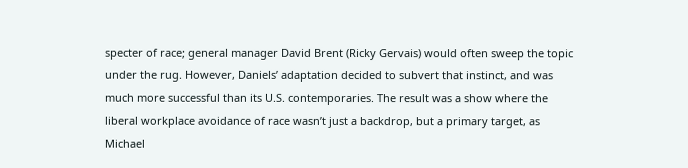specter of race; general manager David Brent (Ricky Gervais) would often sweep the topic under the rug. However, Daniels’ adaptation decided to subvert that instinct, and was much more successful than its U.S. contemporaries. The result was a show where the liberal workplace avoidance of race wasn’t just a backdrop, but a primary target, as Michael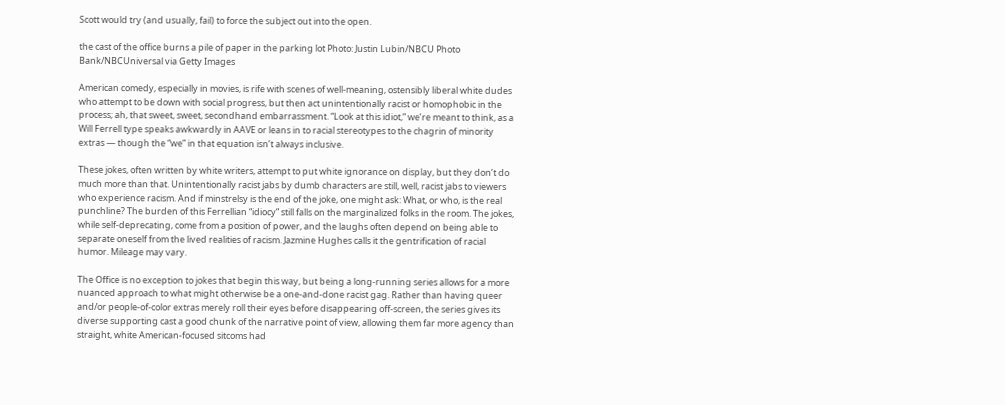Scott would try (and usually, fail) to force the subject out into the open.

the cast of the office burns a pile of paper in the parking lot Photo: Justin Lubin/NBCU Photo Bank/NBCUniversal via Getty Images

American comedy, especially in movies, is rife with scenes of well-meaning, ostensibly liberal white dudes who attempt to be down with social progress, but then act unintentionally racist or homophobic in the process; ah, that sweet, sweet, secondhand embarrassment. “Look at this idiot,” we’re meant to think, as a Will Ferrell type speaks awkwardly in AAVE or leans in to racial stereotypes to the chagrin of minority extras — though the “we” in that equation isn’t always inclusive.

These jokes, often written by white writers, attempt to put white ignorance on display, but they don’t do much more than that. Unintentionally racist jabs by dumb characters are still, well, racist jabs to viewers who experience racism. And if minstrelsy is the end of the joke, one might ask: What, or who, is the real punchline? The burden of this Ferrellian “idiocy” still falls on the marginalized folks in the room. The jokes, while self-deprecating, come from a position of power, and the laughs often depend on being able to separate oneself from the lived realities of racism. Jazmine Hughes calls it the gentrification of racial humor. Mileage may vary.

The Office is no exception to jokes that begin this way, but being a long-running series allows for a more nuanced approach to what might otherwise be a one-and-done racist gag. Rather than having queer and/or people-of-color extras merely roll their eyes before disappearing off-screen, the series gives its diverse supporting cast a good chunk of the narrative point of view, allowing them far more agency than straight, white American-focused sitcoms had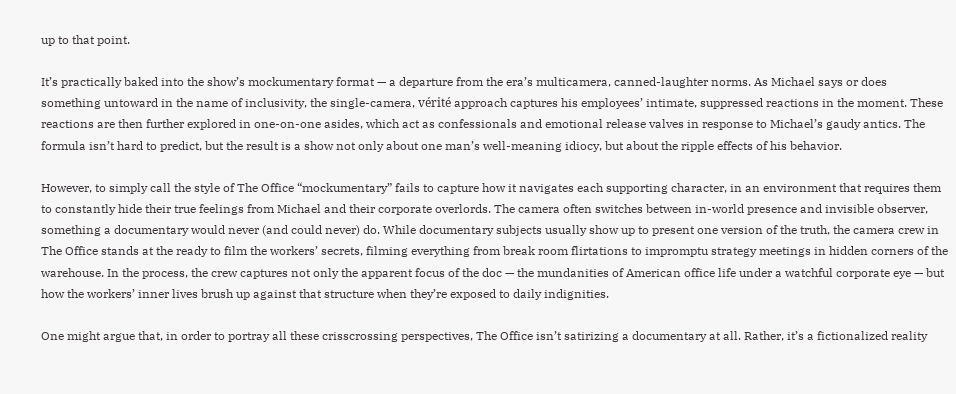up to that point.

It’s practically baked into the show’s mockumentary format — a departure from the era’s multicamera, canned-laughter norms. As Michael says or does something untoward in the name of inclusivity, the single-camera, vérité approach captures his employees’ intimate, suppressed reactions in the moment. These reactions are then further explored in one-on-one asides, which act as confessionals and emotional release valves in response to Michael’s gaudy antics. The formula isn’t hard to predict, but the result is a show not only about one man’s well-meaning idiocy, but about the ripple effects of his behavior.

However, to simply call the style of The Office “mockumentary” fails to capture how it navigates each supporting character, in an environment that requires them to constantly hide their true feelings from Michael and their corporate overlords. The camera often switches between in-world presence and invisible observer, something a documentary would never (and could never) do. While documentary subjects usually show up to present one version of the truth, the camera crew in The Office stands at the ready to film the workers’ secrets, filming everything from break room flirtations to impromptu strategy meetings in hidden corners of the warehouse. In the process, the crew captures not only the apparent focus of the doc — the mundanities of American office life under a watchful corporate eye — but how the workers’ inner lives brush up against that structure when they’re exposed to daily indignities.

One might argue that, in order to portray all these crisscrossing perspectives, The Office isn’t satirizing a documentary at all. Rather, it’s a fictionalized reality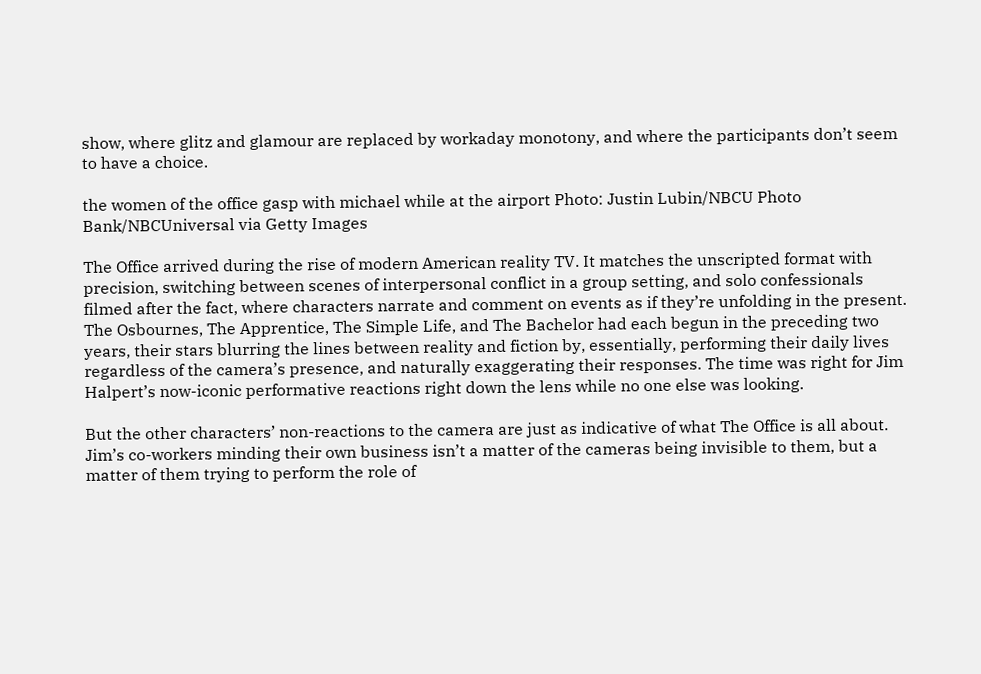show, where glitz and glamour are replaced by workaday monotony, and where the participants don’t seem to have a choice.

the women of the office gasp with michael while at the airport Photo: Justin Lubin/NBCU Photo Bank/NBCUniversal via Getty Images

The Office arrived during the rise of modern American reality TV. It matches the unscripted format with precision, switching between scenes of interpersonal conflict in a group setting, and solo confessionals filmed after the fact, where characters narrate and comment on events as if they’re unfolding in the present. The Osbournes, The Apprentice, The Simple Life, and The Bachelor had each begun in the preceding two years, their stars blurring the lines between reality and fiction by, essentially, performing their daily lives regardless of the camera’s presence, and naturally exaggerating their responses. The time was right for Jim Halpert’s now-iconic performative reactions right down the lens while no one else was looking.

But the other characters’ non-reactions to the camera are just as indicative of what The Office is all about. Jim’s co-workers minding their own business isn’t a matter of the cameras being invisible to them, but a matter of them trying to perform the role of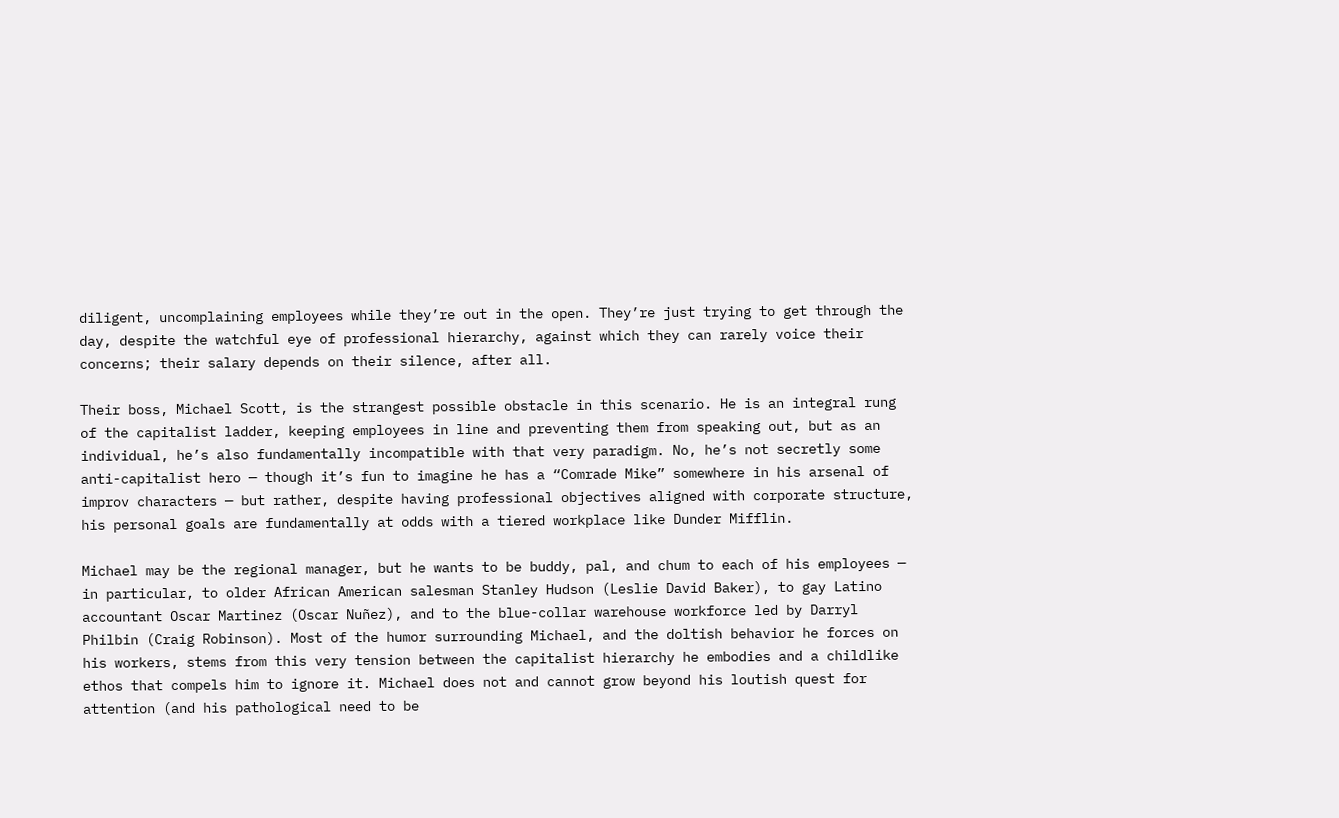diligent, uncomplaining employees while they’re out in the open. They’re just trying to get through the day, despite the watchful eye of professional hierarchy, against which they can rarely voice their concerns; their salary depends on their silence, after all.

Their boss, Michael Scott, is the strangest possible obstacle in this scenario. He is an integral rung of the capitalist ladder, keeping employees in line and preventing them from speaking out, but as an individual, he’s also fundamentally incompatible with that very paradigm. No, he’s not secretly some anti-capitalist hero — though it’s fun to imagine he has a “Comrade Mike” somewhere in his arsenal of improv characters — but rather, despite having professional objectives aligned with corporate structure, his personal goals are fundamentally at odds with a tiered workplace like Dunder Mifflin.

Michael may be the regional manager, but he wants to be buddy, pal, and chum to each of his employees — in particular, to older African American salesman Stanley Hudson (Leslie David Baker), to gay Latino accountant Oscar Martinez (Oscar Nuñez), and to the blue-collar warehouse workforce led by Darryl Philbin (Craig Robinson). Most of the humor surrounding Michael, and the doltish behavior he forces on his workers, stems from this very tension between the capitalist hierarchy he embodies and a childlike ethos that compels him to ignore it. Michael does not and cannot grow beyond his loutish quest for attention (and his pathological need to be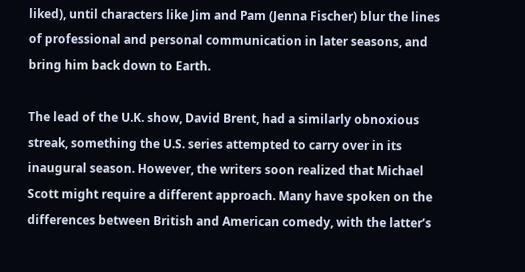liked), until characters like Jim and Pam (Jenna Fischer) blur the lines of professional and personal communication in later seasons, and bring him back down to Earth.

The lead of the U.K. show, David Brent, had a similarly obnoxious streak, something the U.S. series attempted to carry over in its inaugural season. However, the writers soon realized that Michael Scott might require a different approach. Many have spoken on the differences between British and American comedy, with the latter’s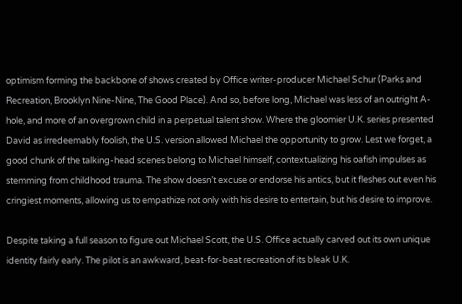optimism forming the backbone of shows created by Office writer-producer Michael Schur (Parks and Recreation, Brooklyn Nine-Nine, The Good Place). And so, before long, Michael was less of an outright A-hole, and more of an overgrown child in a perpetual talent show. Where the gloomier U.K. series presented David as irredeemably foolish, the U.S. version allowed Michael the opportunity to grow. Lest we forget, a good chunk of the talking-head scenes belong to Michael himself, contextualizing his oafish impulses as stemming from childhood trauma. The show doesn’t excuse or endorse his antics, but it fleshes out even his cringiest moments, allowing us to empathize not only with his desire to entertain, but his desire to improve.

Despite taking a full season to figure out Michael Scott, the U.S. Office actually carved out its own unique identity fairly early. The pilot is an awkward, beat-for-beat recreation of its bleak U.K.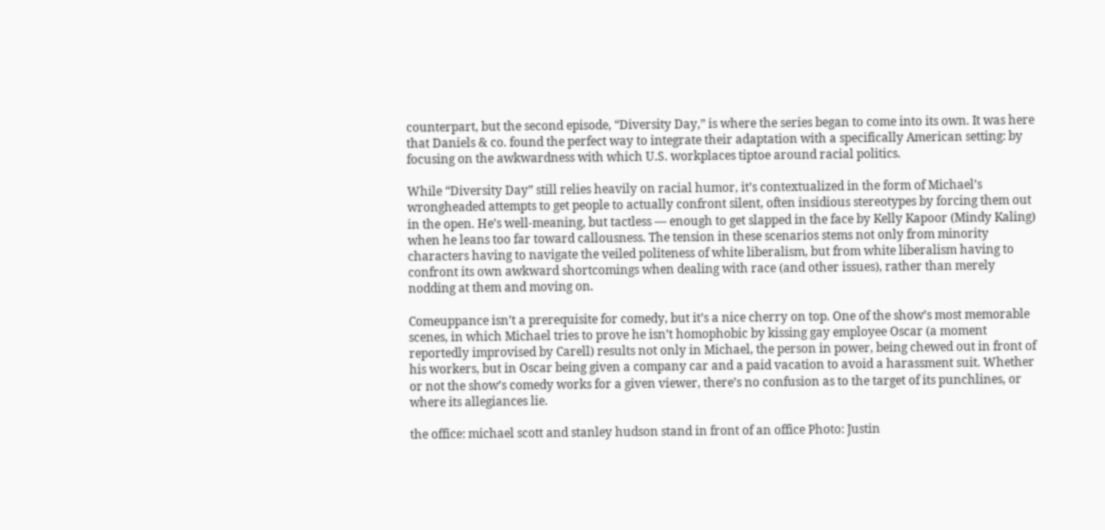counterpart, but the second episode, “Diversity Day,” is where the series began to come into its own. It was here that Daniels & co. found the perfect way to integrate their adaptation with a specifically American setting: by focusing on the awkwardness with which U.S. workplaces tiptoe around racial politics.

While “Diversity Day” still relies heavily on racial humor, it’s contextualized in the form of Michael’s wrongheaded attempts to get people to actually confront silent, often insidious stereotypes by forcing them out in the open. He’s well-meaning, but tactless — enough to get slapped in the face by Kelly Kapoor (Mindy Kaling) when he leans too far toward callousness. The tension in these scenarios stems not only from minority characters having to navigate the veiled politeness of white liberalism, but from white liberalism having to confront its own awkward shortcomings when dealing with race (and other issues), rather than merely nodding at them and moving on.

Comeuppance isn’t a prerequisite for comedy, but it’s a nice cherry on top. One of the show’s most memorable scenes, in which Michael tries to prove he isn’t homophobic by kissing gay employee Oscar (a moment reportedly improvised by Carell) results not only in Michael, the person in power, being chewed out in front of his workers, but in Oscar being given a company car and a paid vacation to avoid a harassment suit. Whether or not the show’s comedy works for a given viewer, there’s no confusion as to the target of its punchlines, or where its allegiances lie.

the office: michael scott and stanley hudson stand in front of an office Photo: Justin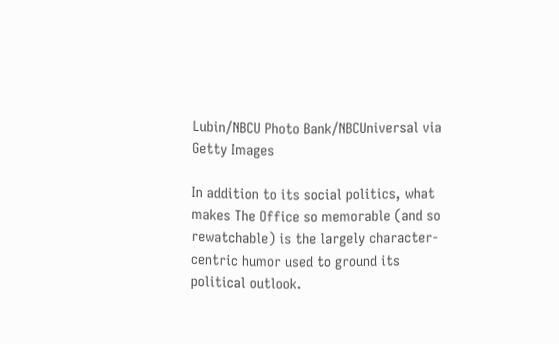Lubin/NBCU Photo Bank/NBCUniversal via Getty Images

In addition to its social politics, what makes The Office so memorable (and so rewatchable) is the largely character-centric humor used to ground its political outlook.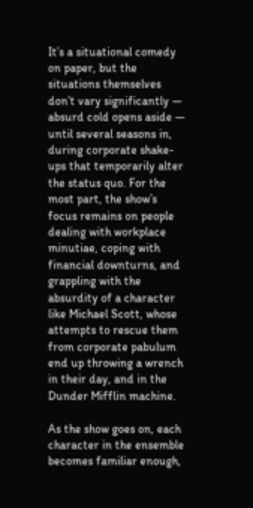It’s a situational comedy on paper, but the situations themselves don’t vary significantly — absurd cold opens aside — until several seasons in, during corporate shake-ups that temporarily alter the status quo. For the most part, the show’s focus remains on people dealing with workplace minutiae, coping with financial downturns, and grappling with the absurdity of a character like Michael Scott, whose attempts to rescue them from corporate pabulum end up throwing a wrench in their day, and in the Dunder Mifflin machine.

As the show goes on, each character in the ensemble becomes familiar enough,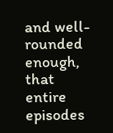and well-rounded enough, that entire episodes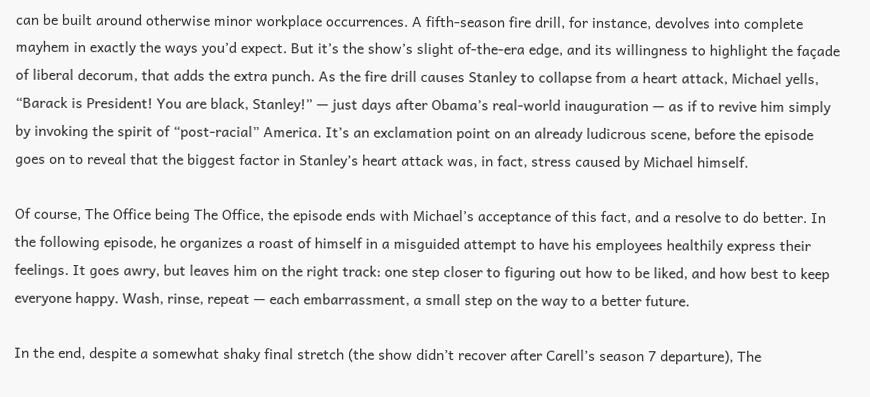can be built around otherwise minor workplace occurrences. A fifth-season fire drill, for instance, devolves into complete mayhem in exactly the ways you’d expect. But it’s the show’s slight of-the-era edge, and its willingness to highlight the façade of liberal decorum, that adds the extra punch. As the fire drill causes Stanley to collapse from a heart attack, Michael yells, “Barack is President! You are black, Stanley!” — just days after Obama’s real-world inauguration — as if to revive him simply by invoking the spirit of “post-racial” America. It’s an exclamation point on an already ludicrous scene, before the episode goes on to reveal that the biggest factor in Stanley’s heart attack was, in fact, stress caused by Michael himself.

Of course, The Office being The Office, the episode ends with Michael’s acceptance of this fact, and a resolve to do better. In the following episode, he organizes a roast of himself in a misguided attempt to have his employees healthily express their feelings. It goes awry, but leaves him on the right track: one step closer to figuring out how to be liked, and how best to keep everyone happy. Wash, rinse, repeat — each embarrassment, a small step on the way to a better future.

In the end, despite a somewhat shaky final stretch (the show didn’t recover after Carell’s season 7 departure), The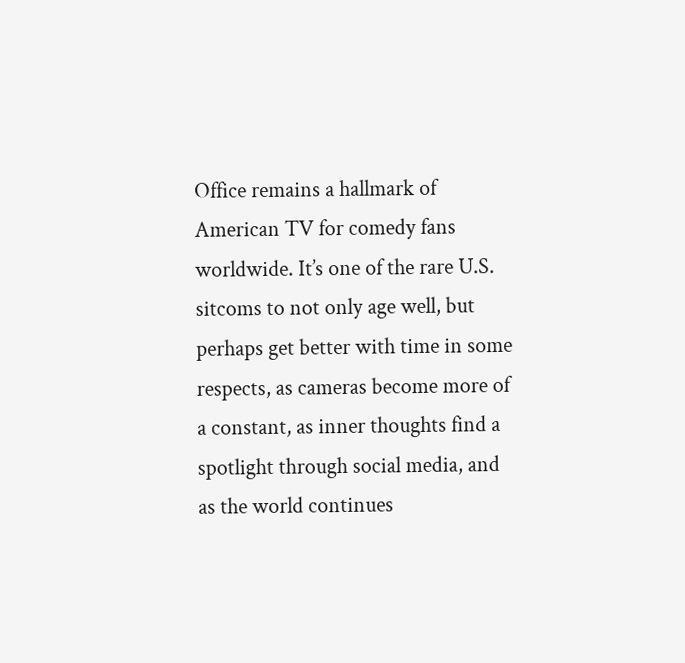Office remains a hallmark of American TV for comedy fans worldwide. It’s one of the rare U.S. sitcoms to not only age well, but perhaps get better with time in some respects, as cameras become more of a constant, as inner thoughts find a spotlight through social media, and as the world continues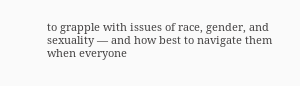to grapple with issues of race, gender, and sexuality — and how best to navigate them when everyone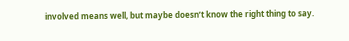involved means well, but maybe doesn’t know the right thing to say.